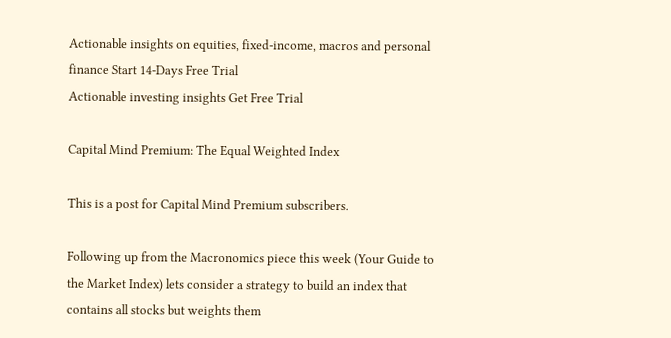Actionable insights on equities, fixed-income, macros and personal finance Start 14-Days Free Trial
Actionable investing insights Get Free Trial

Capital Mind Premium: The Equal Weighted Index

This is a post for Capital Mind Premium subscribers.

Following up from the Macronomics piece this week (Your Guide to the Market Index) lets consider a strategy to build an index that contains all stocks but weights them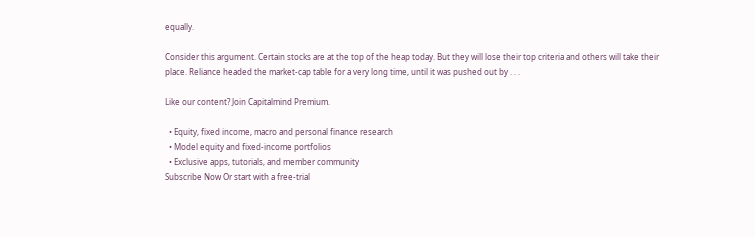equally.

Consider this argument. Certain stocks are at the top of the heap today. But they will lose their top criteria and others will take their place. Reliance headed the market-cap table for a very long time, until it was pushed out by . . .

Like our content? Join Capitalmind Premium.

  • Equity, fixed income, macro and personal finance research
  • Model equity and fixed-income portfolios
  • Exclusive apps, tutorials, and member community
Subscribe Now Or start with a free-trial